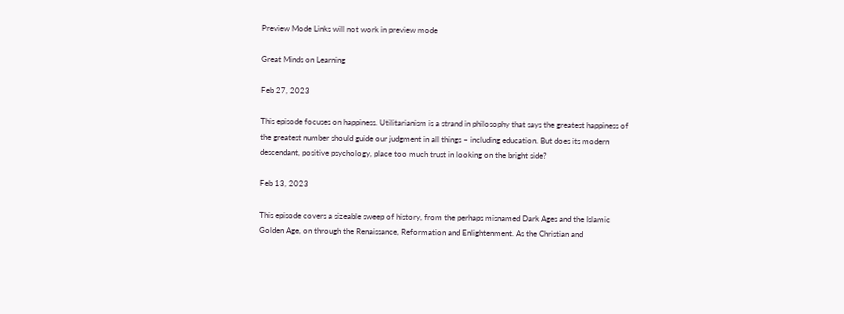Preview Mode Links will not work in preview mode

Great Minds on Learning

Feb 27, 2023

This episode focuses on happiness. Utilitarianism is a strand in philosophy that says the greatest happiness of the greatest number should guide our judgment in all things – including education. But does its modern descendant, positive psychology, place too much trust in looking on the bright side?

Feb 13, 2023

This episode covers a sizeable sweep of history, from the perhaps misnamed Dark Ages and the Islamic Golden Age, on through the Renaissance, Reformation and Enlightenment. As the Christian and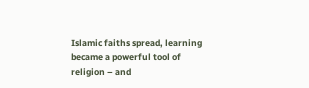Islamic faiths spread, learning became a powerful tool of religion – and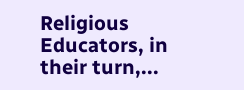Religious Educators, in their turn,...